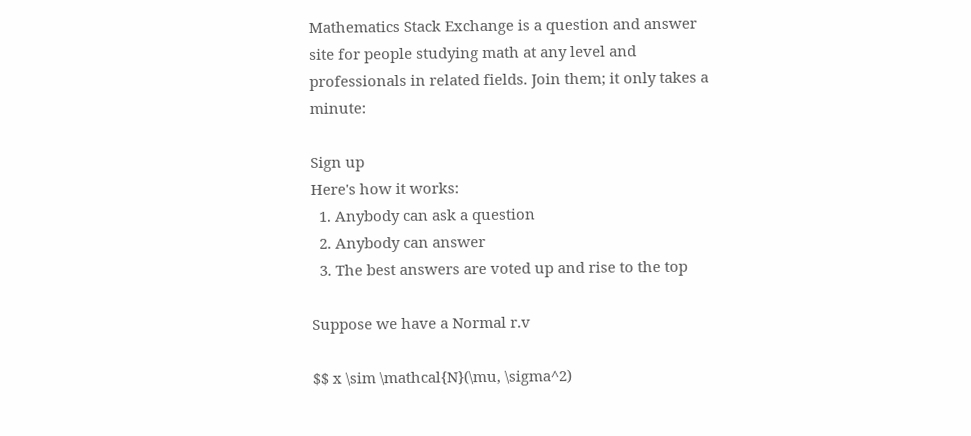Mathematics Stack Exchange is a question and answer site for people studying math at any level and professionals in related fields. Join them; it only takes a minute:

Sign up
Here's how it works:
  1. Anybody can ask a question
  2. Anybody can answer
  3. The best answers are voted up and rise to the top

Suppose we have a Normal r.v

$$ x \sim \mathcal{N}(\mu, \sigma^2)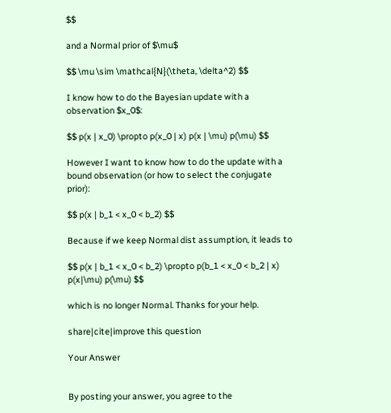$$

and a Normal prior of $\mu$

$$ \mu \sim \mathcal{N}(\theta, \delta^2) $$

I know how to do the Bayesian update with a observation $x_0$:

$$ p(x | x_0) \propto p(x_0 | x) p(x | \mu) p(\mu) $$

However I want to know how to do the update with a bound observation (or how to select the conjugate prior):

$$ p(x | b_1 < x_0 < b_2) $$

Because if we keep Normal dist assumption, it leads to

$$ p(x | b_1 < x_0 < b_2) \propto p(b_1 < x_0 < b_2 | x) p(x|\mu) p(\mu) $$

which is no longer Normal. Thanks for your help.

share|cite|improve this question

Your Answer


By posting your answer, you agree to the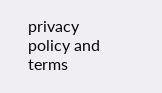privacy policy and terms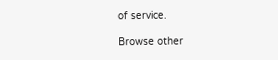of service.

Browse other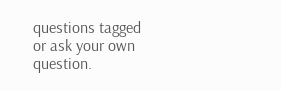questions tagged or ask your own question.